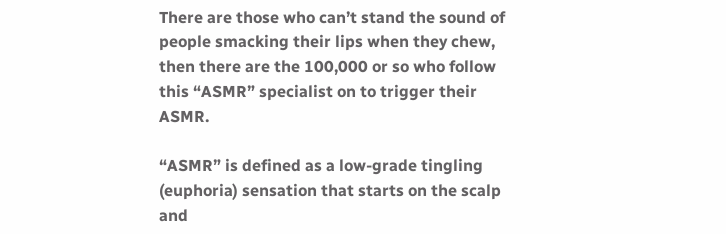There are those who can’t stand the sound of people smacking their lips when they chew, then there are the 100,000 or so who follow this “ASMR” specialist on to trigger their ASMR.

“ASMR” is defined as a low-grade tingling (euphoria) sensation that starts on the scalp and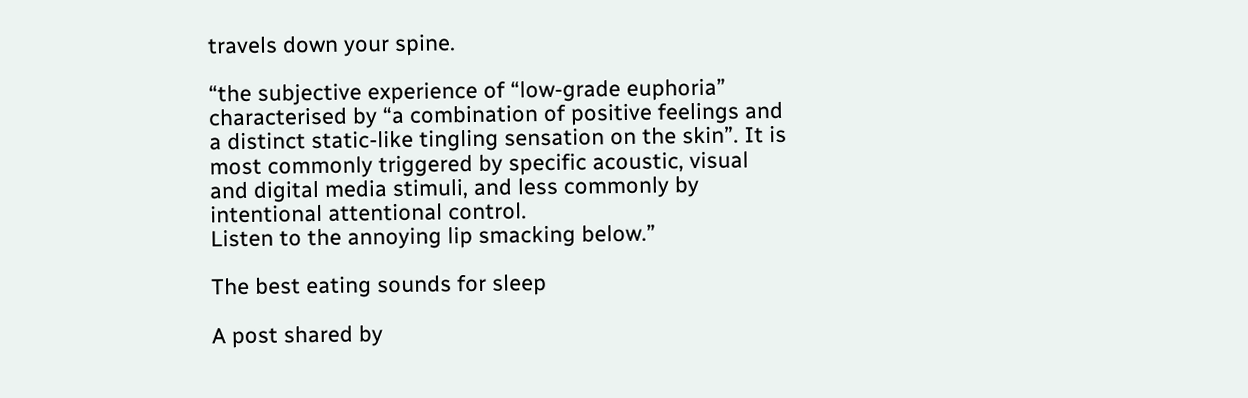travels down your spine.

“the subjective experience of “low-grade euphoria” characterised by “a combination of positive feelings and a distinct static-like tingling sensation on the skin”. It is most commonly triggered by specific acoustic, visual and digital media stimuli, and less commonly by intentional attentional control.
Listen to the annoying lip smacking below.”

The best eating sounds for sleep

A post shared by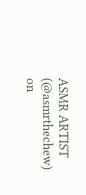ASMR ARTIST (@asmrthechew) on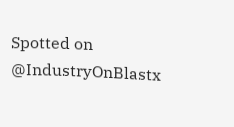Spotted on @IndustryOnBlastx